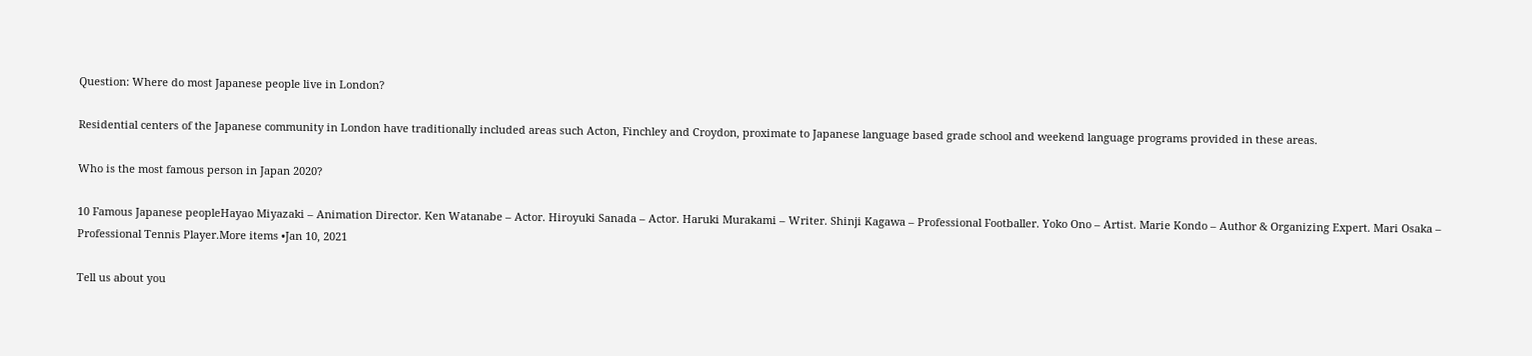Question: Where do most Japanese people live in London?

Residential centers of the Japanese community in London have traditionally included areas such Acton, Finchley and Croydon, proximate to Japanese language based grade school and weekend language programs provided in these areas.

Who is the most famous person in Japan 2020?

10 Famous Japanese peopleHayao Miyazaki – Animation Director. Ken Watanabe – Actor. Hiroyuki Sanada – Actor. Haruki Murakami – Writer. Shinji Kagawa – Professional Footballer. Yoko Ono – Artist. Marie Kondo – Author & Organizing Expert. Mari Osaka – Professional Tennis Player.More items •Jan 10, 2021

Tell us about you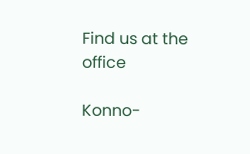Find us at the office

Konno-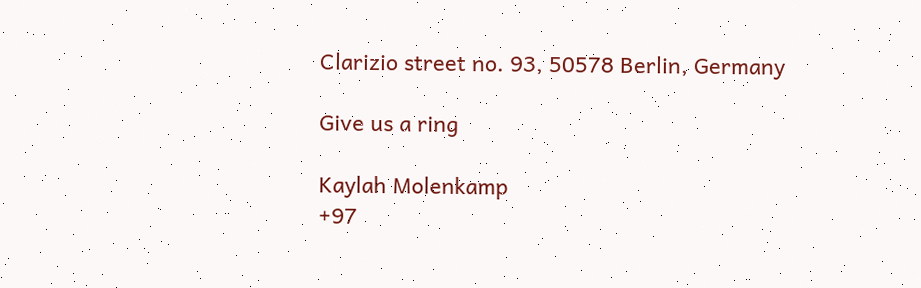Clarizio street no. 93, 50578 Berlin, Germany

Give us a ring

Kaylah Molenkamp
+97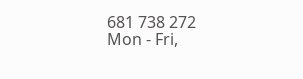681 738 272
Mon - Fri,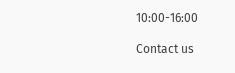10:00-16:00

Contact us